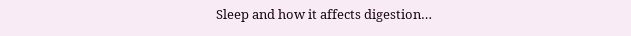Sleep and how it affects digestion…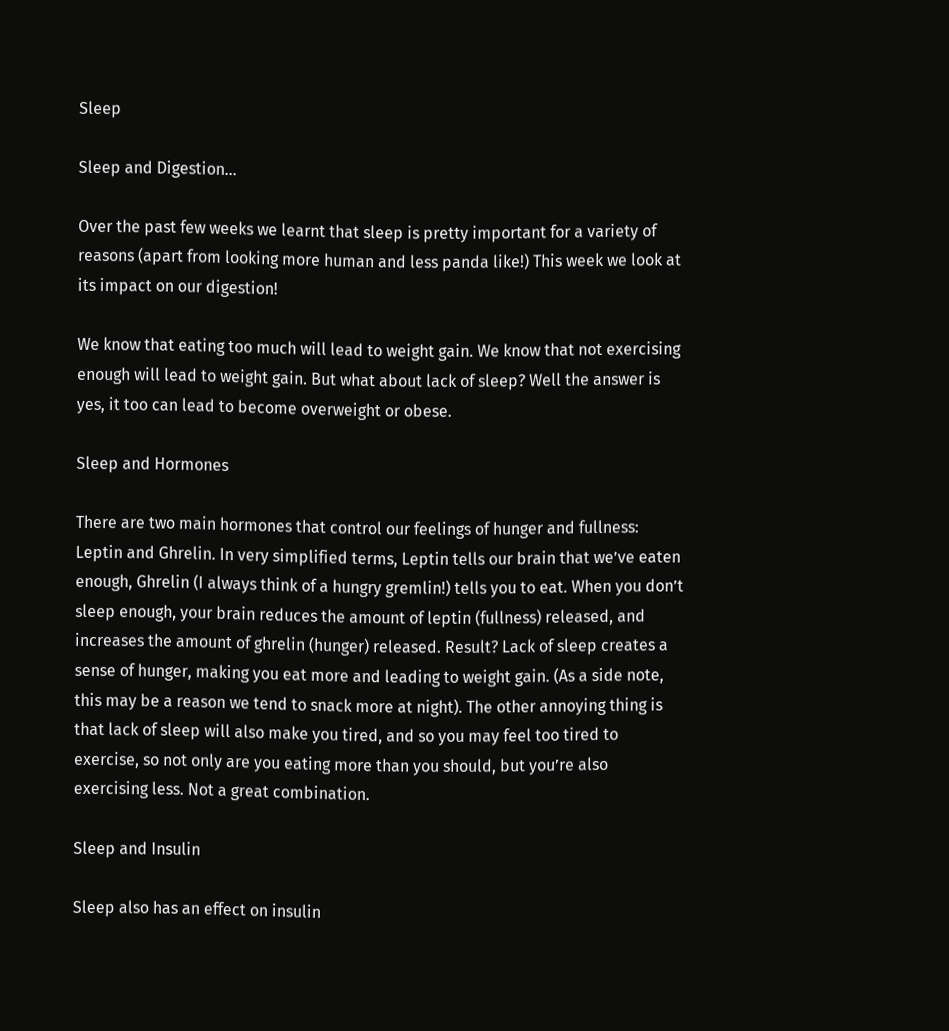Sleep

Sleep and Digestion…

Over the past few weeks we learnt that sleep is pretty important for a variety of reasons (apart from looking more human and less panda like!) This week we look at its impact on our digestion!

We know that eating too much will lead to weight gain. We know that not exercising enough will lead to weight gain. But what about lack of sleep? Well the answer is yes, it too can lead to become overweight or obese.

Sleep and Hormones

There are two main hormones that control our feelings of hunger and fullness: Leptin and Ghrelin. In very simplified terms, Leptin tells our brain that we’ve eaten enough, Ghrelin (I always think of a hungry gremlin!) tells you to eat. When you don’t sleep enough, your brain reduces the amount of leptin (fullness) released, and increases the amount of ghrelin (hunger) released. Result? Lack of sleep creates a sense of hunger, making you eat more and leading to weight gain. (As a side note, this may be a reason we tend to snack more at night). The other annoying thing is that lack of sleep will also make you tired, and so you may feel too tired to exercise, so not only are you eating more than you should, but you’re also exercising less. Not a great combination.

Sleep and Insulin

Sleep also has an effect on insulin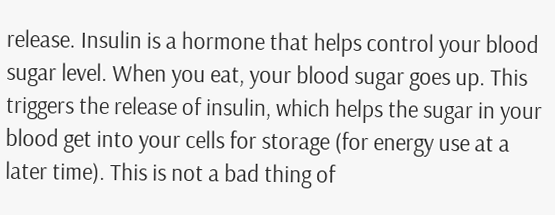release. Insulin is a hormone that helps control your blood sugar level. When you eat, your blood sugar goes up. This triggers the release of insulin, which helps the sugar in your blood get into your cells for storage (for energy use at a later time). This is not a bad thing of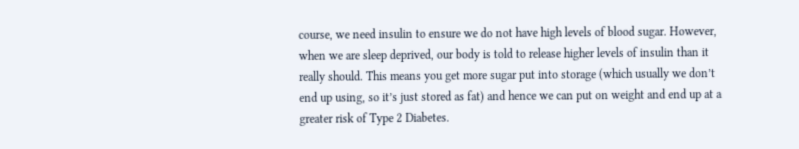course, we need insulin to ensure we do not have high levels of blood sugar. However, when we are sleep deprived, our body is told to release higher levels of insulin than it really should. This means you get more sugar put into storage (which usually we don’t end up using, so it’s just stored as fat) and hence we can put on weight and end up at a greater risk of Type 2 Diabetes.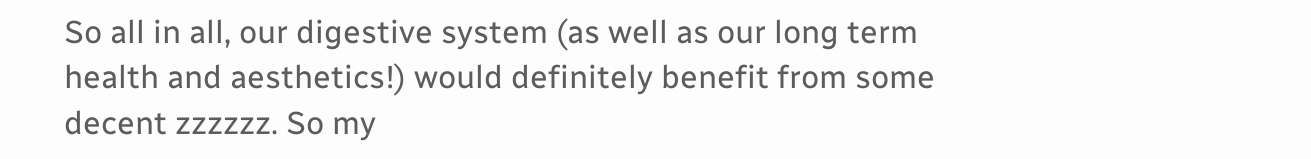So all in all, our digestive system (as well as our long term health and aesthetics!) would definitely benefit from some decent zzzzzz. So my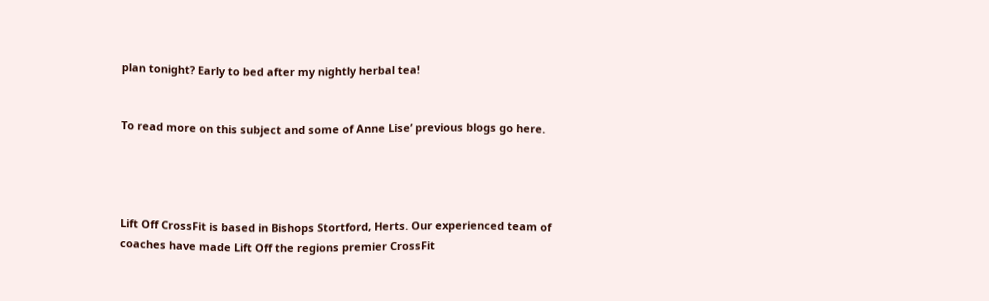plan tonight? Early to bed after my nightly herbal tea!


To read more on this subject and some of Anne Lise’ previous blogs go here.




Lift Off CrossFit is based in Bishops Stortford, Herts. Our experienced team of coaches have made Lift Off the regions premier CrossFit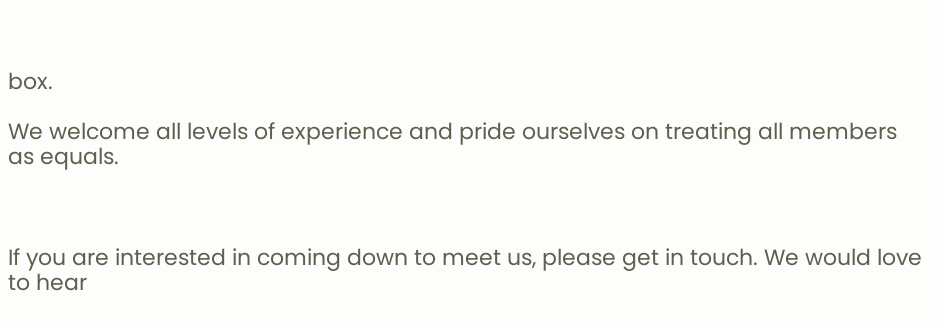box.

We welcome all levels of experience and pride ourselves on treating all members as equals.



If you are interested in coming down to meet us, please get in touch. We would love to hear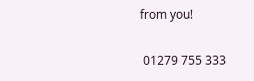from you!

 01279 755 333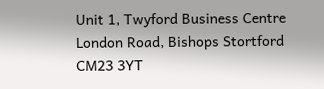Unit 1, Twyford Business Centre
London Road, Bishops Stortford
CM23 3YT